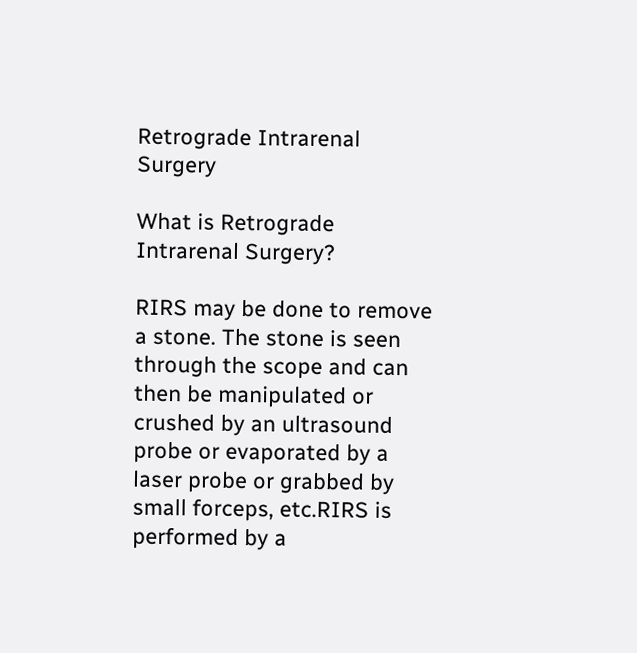Retrograde Intrarenal Surgery

What is Retrograde Intrarenal Surgery?

RIRS may be done to remove a stone. The stone is seen through the scope and can then be manipulated or crushed by an ultrasound probe or evaporated by a laser probe or grabbed by small forceps, etc.RIRS is performed by a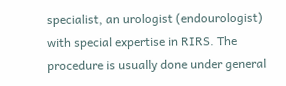specialist, an urologist (endourologist) with special expertise in RIRS. The procedure is usually done under general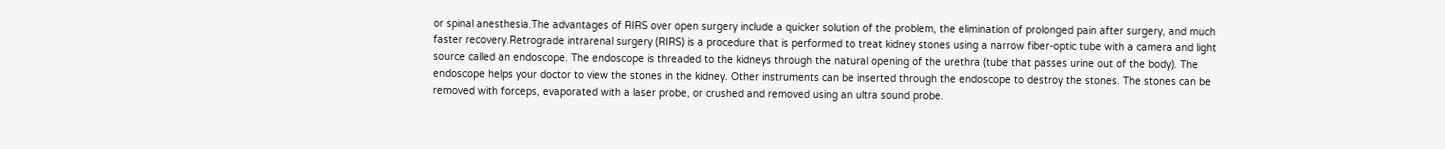or spinal anesthesia.The advantages of RIRS over open surgery include a quicker solution of the problem, the elimination of prolonged pain after surgery, and much faster recovery.Retrograde intrarenal surgery (RIRS) is a procedure that is performed to treat kidney stones using a narrow fiber-optic tube with a camera and light source called an endoscope. The endoscope is threaded to the kidneys through the natural opening of the urethra (tube that passes urine out of the body). The endoscope helps your doctor to view the stones in the kidney. Other instruments can be inserted through the endoscope to destroy the stones. The stones can be removed with forceps, evaporated with a laser probe, or crushed and removed using an ultra sound probe.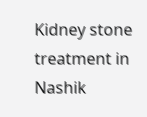Kidney stone treatment in Nashik